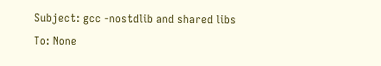Subject: gcc -nostdlib and shared libs
To: None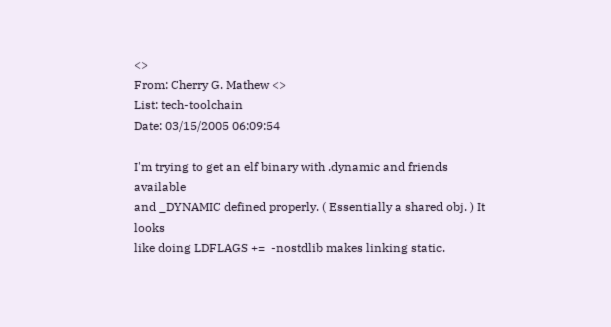<>
From: Cherry G. Mathew <>
List: tech-toolchain
Date: 03/15/2005 06:09:54

I'm trying to get an elf binary with .dynamic and friends available
and _DYNAMIC defined properly. ( Essentially a shared obj. ) It looks
like doing LDFLAGS +=  -nostdlib makes linking static.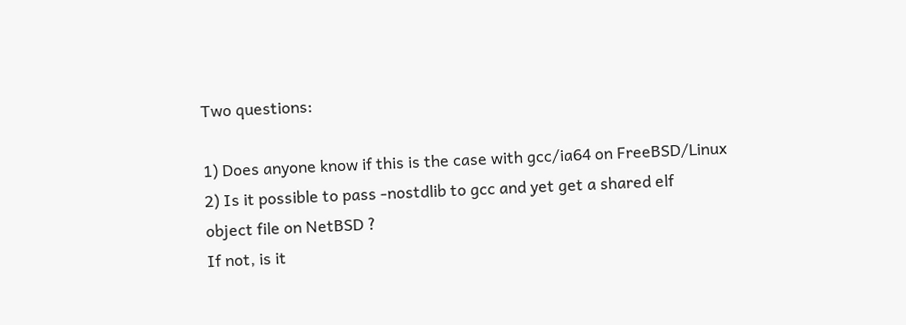Two questions:

1) Does anyone know if this is the case with gcc/ia64 on FreeBSD/Linux
2) Is it possible to pass -nostdlib to gcc and yet get a shared elf
object file on NetBSD ?
If not, is it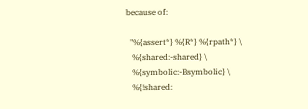because of:

  "%{assert*} %{R*} %{rpath*} \
   %{shared:-shared} \
   %{symbolic:-Bsymbolic} \
   %{!shared: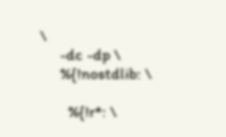\
     -dc -dp \
     %{!nostdlib: \

       %{!r*: \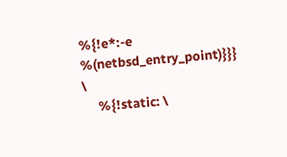%{!e*:-e %(netbsd_entry_point)}}} \
     %{!static: \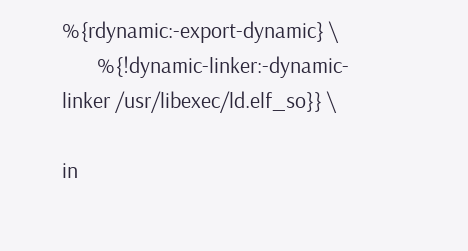%{rdynamic:-export-dynamic} \
       %{!dynamic-linker:-dynamic-linker /usr/libexec/ld.elf_so}} \

in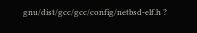gnu/dist/gcc/gcc/config/netbsd-elf.h ?